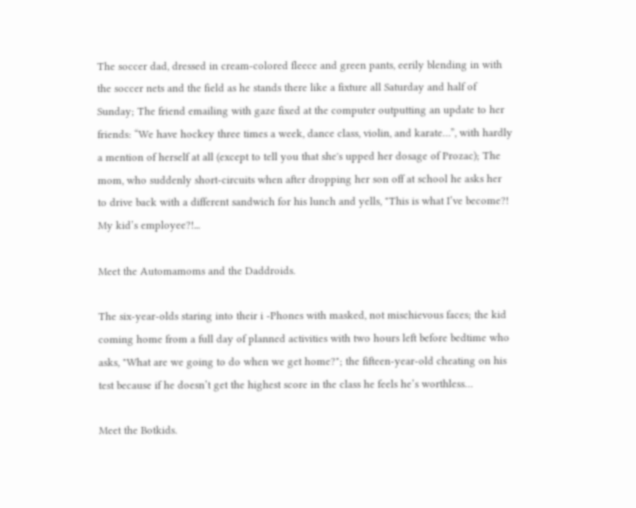The soccer dad, dressed in cream-colored fleece and green pants, eerily blending in with the soccer nets and the field as he stands there like a fixture all Saturday and half of Sunday; The friend emailing with gaze fixed at the computer outputting an update to her friends: “We have hockey three times a week, dance class, violin, and karate…”, with hardly a mention of herself at all (except to tell you that she's upped her dosage of Prozac); The mom, who suddenly short-circuits when after dropping her son off at school he asks her to drive back with a different sandwich for his lunch and yells, "This is what I’ve become?! My kid’s employee?!...

Meet the Automamoms and the Daddroids.

The six-year-olds staring into their i -Phones with masked, not mischievous faces; the kid coming home from a full day of planned activities with two hours left before bedtime who asks, "What are we going to do when we get home?"; the fifteen-year-old cheating on his test because if he doesn’t get the highest score in the class he feels he’s worthless…

Meet the Botkids.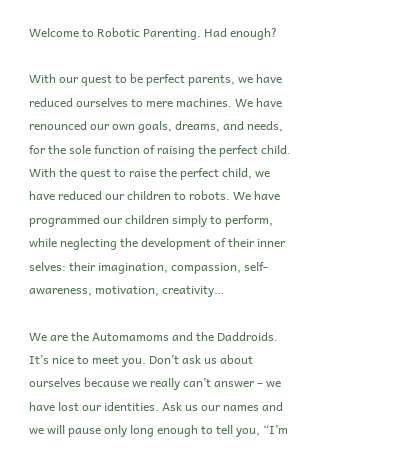Welcome to Robotic Parenting. Had enough?

With our quest to be perfect parents, we have reduced ourselves to mere machines. We have renounced our own goals, dreams, and needs, for the sole function of raising the perfect child. With the quest to raise the perfect child, we have reduced our children to robots. We have programmed our children simply to perform, while neglecting the development of their inner selves: their imagination, compassion, self-awareness, motivation, creativity…

We are the Automamoms and the Daddroids. It’s nice to meet you. Don’t ask us about ourselves because we really can’t answer – we have lost our identities. Ask us our names and we will pause only long enough to tell you, “I’m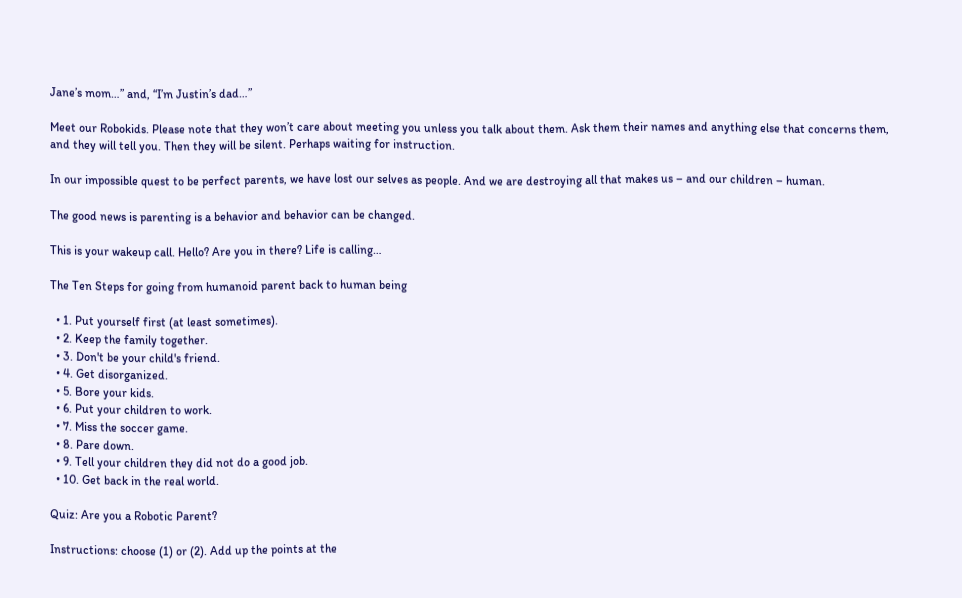Jane’s mom…” and, “I’m Justin’s dad…”

Meet our Robokids. Please note that they won’t care about meeting you unless you talk about them. Ask them their names and anything else that concerns them, and they will tell you. Then they will be silent. Perhaps waiting for instruction.

In our impossible quest to be perfect parents, we have lost our selves as people. And we are destroying all that makes us – and our children – human.

The good news is parenting is a behavior and behavior can be changed.

This is your wakeup call. Hello? Are you in there? Life is calling…

The Ten Steps for going from humanoid parent back to human being

  • 1. Put yourself first (at least sometimes).
  • 2. Keep the family together.
  • 3. Don't be your child's friend.
  • 4. Get disorganized.
  • 5. Bore your kids.
  • 6. Put your children to work.
  • 7. Miss the soccer game.
  • 8. Pare down.
  • 9. Tell your children they did not do a good job.
  • 10. Get back in the real world.

Quiz: Are you a Robotic Parent?

Instructions: choose (1) or (2). Add up the points at the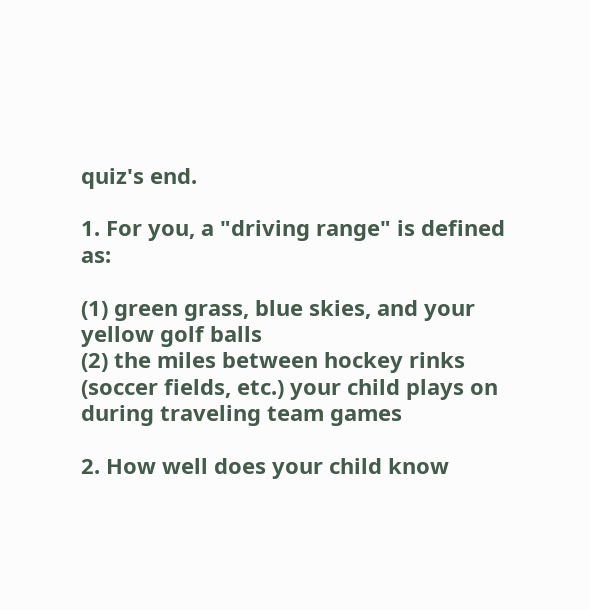quiz's end.

1. For you, a "driving range" is defined as:

(1) green grass, blue skies, and your yellow golf balls
(2) the miles between hockey rinks (soccer fields, etc.) your child plays on during traveling team games

2. How well does your child know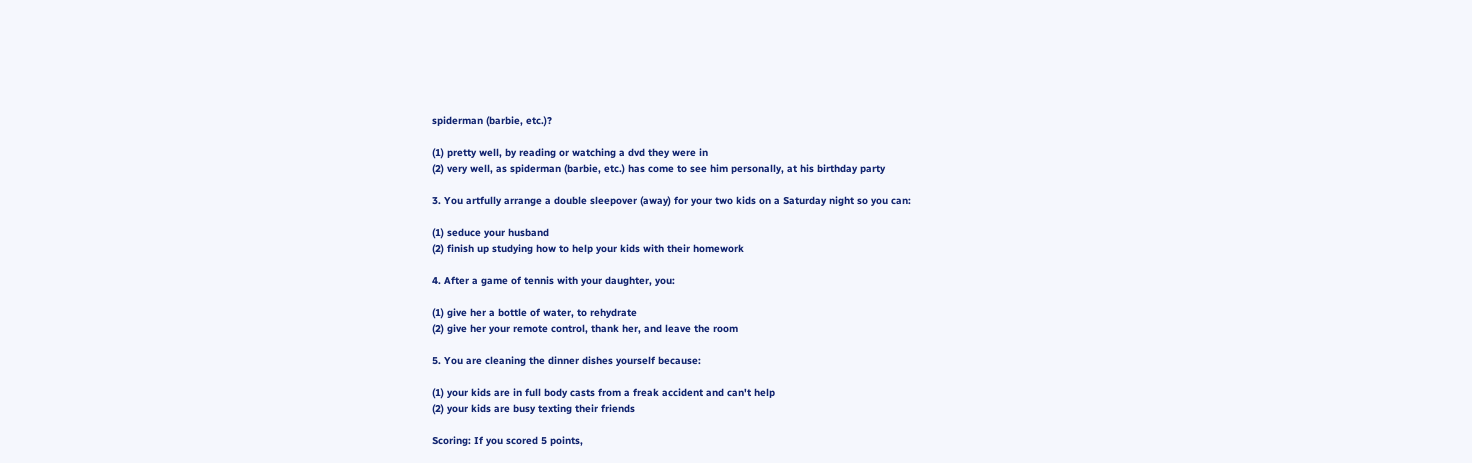spiderman (barbie, etc.)?

(1) pretty well, by reading or watching a dvd they were in
(2) very well, as spiderman (barbie, etc.) has come to see him personally, at his birthday party

3. You artfully arrange a double sleepover (away) for your two kids on a Saturday night so you can:

(1) seduce your husband
(2) finish up studying how to help your kids with their homework

4. After a game of tennis with your daughter, you:

(1) give her a bottle of water, to rehydrate
(2) give her your remote control, thank her, and leave the room

5. You are cleaning the dinner dishes yourself because:

(1) your kids are in full body casts from a freak accident and can't help
(2) your kids are busy texting their friends

Scoring: If you scored 5 points,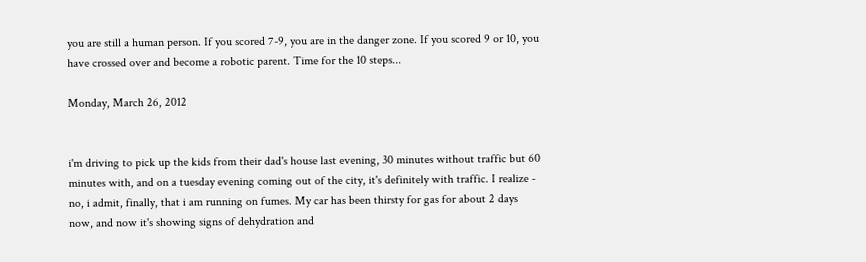you are still a human person. If you scored 7-9, you are in the danger zone. If you scored 9 or 10, you have crossed over and become a robotic parent. Time for the 10 steps...

Monday, March 26, 2012


i'm driving to pick up the kids from their dad's house last evening, 30 minutes without traffic but 60 minutes with, and on a tuesday evening coming out of the city, it's definitely with traffic. I realize - no, i admit, finally, that i am running on fumes. My car has been thirsty for gas for about 2 days now, and now it's showing signs of dehydration and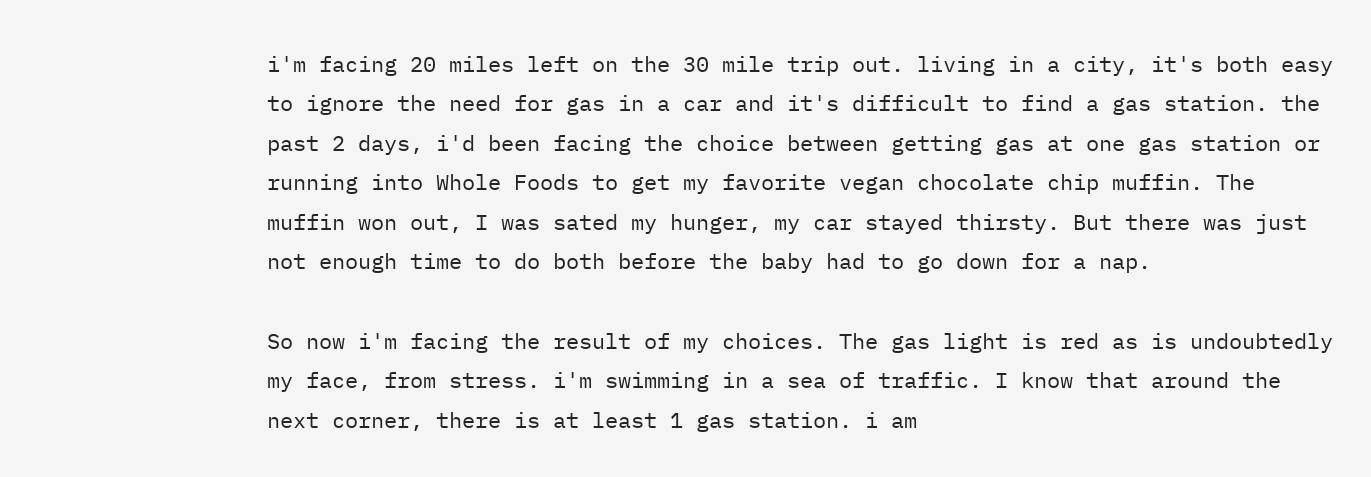i'm facing 20 miles left on the 30 mile trip out. living in a city, it's both easy to ignore the need for gas in a car and it's difficult to find a gas station. the past 2 days, i'd been facing the choice between getting gas at one gas station or running into Whole Foods to get my favorite vegan chocolate chip muffin. The muffin won out, I was sated my hunger, my car stayed thirsty. But there was just not enough time to do both before the baby had to go down for a nap.

So now i'm facing the result of my choices. The gas light is red as is undoubtedly my face, from stress. i'm swimming in a sea of traffic. I know that around the next corner, there is at least 1 gas station. i am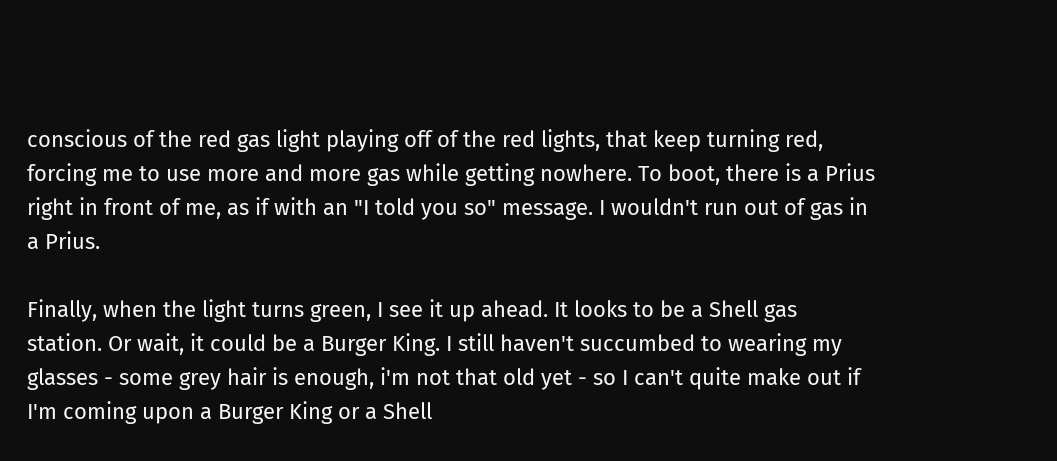conscious of the red gas light playing off of the red lights, that keep turning red, forcing me to use more and more gas while getting nowhere. To boot, there is a Prius right in front of me, as if with an "I told you so" message. I wouldn't run out of gas in a Prius.

Finally, when the light turns green, I see it up ahead. It looks to be a Shell gas station. Or wait, it could be a Burger King. I still haven't succumbed to wearing my glasses - some grey hair is enough, i'm not that old yet - so I can't quite make out if I'm coming upon a Burger King or a Shell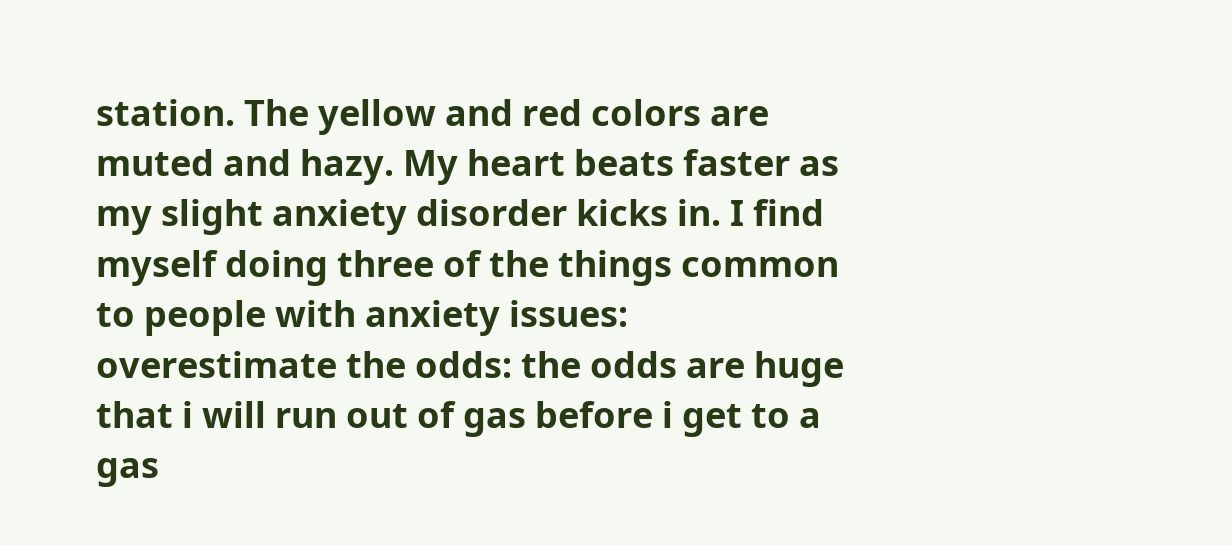station. The yellow and red colors are muted and hazy. My heart beats faster as my slight anxiety disorder kicks in. I find myself doing three of the things common to people with anxiety issues: overestimate the odds: the odds are huge that i will run out of gas before i get to a gas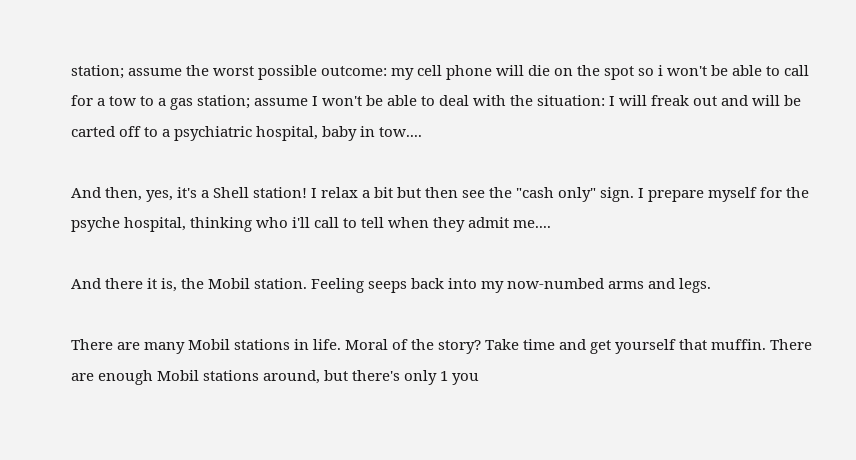station; assume the worst possible outcome: my cell phone will die on the spot so i won't be able to call for a tow to a gas station; assume I won't be able to deal with the situation: I will freak out and will be carted off to a psychiatric hospital, baby in tow....

And then, yes, it's a Shell station! I relax a bit but then see the "cash only" sign. I prepare myself for the psyche hospital, thinking who i'll call to tell when they admit me....

And there it is, the Mobil station. Feeling seeps back into my now-numbed arms and legs.

There are many Mobil stations in life. Moral of the story? Take time and get yourself that muffin. There are enough Mobil stations around, but there's only 1 you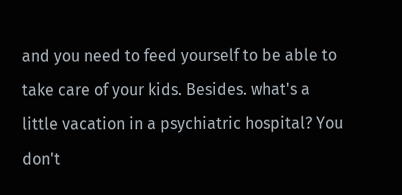and you need to feed yourself to be able to take care of your kids. Besides. what's a little vacation in a psychiatric hospital? You don't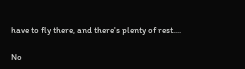have to fly there, and there's plenty of rest....

No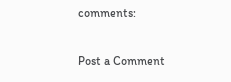comments:

Post a Comment